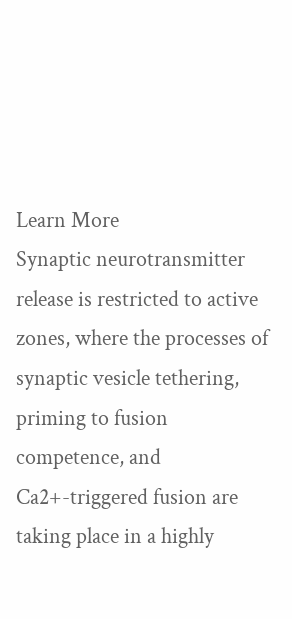Learn More
Synaptic neurotransmitter release is restricted to active zones, where the processes of synaptic vesicle tethering, priming to fusion competence, and Ca2+-triggered fusion are taking place in a highly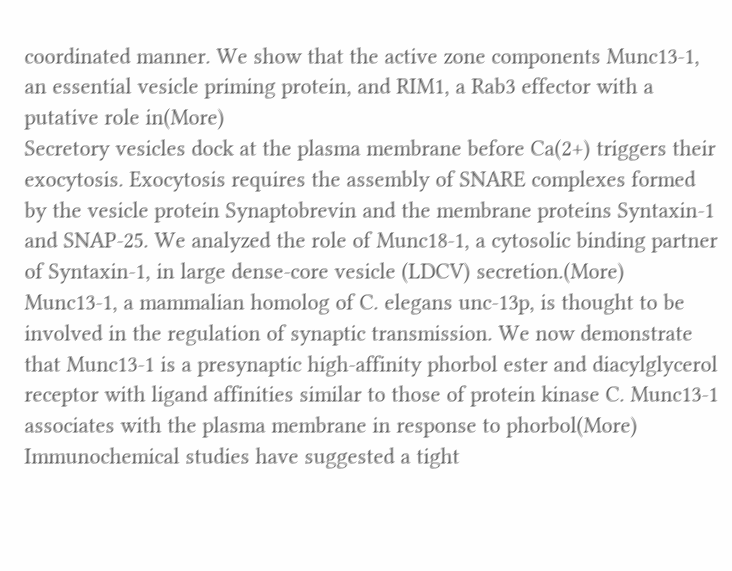coordinated manner. We show that the active zone components Munc13-1, an essential vesicle priming protein, and RIM1, a Rab3 effector with a putative role in(More)
Secretory vesicles dock at the plasma membrane before Ca(2+) triggers their exocytosis. Exocytosis requires the assembly of SNARE complexes formed by the vesicle protein Synaptobrevin and the membrane proteins Syntaxin-1 and SNAP-25. We analyzed the role of Munc18-1, a cytosolic binding partner of Syntaxin-1, in large dense-core vesicle (LDCV) secretion.(More)
Munc13-1, a mammalian homolog of C. elegans unc-13p, is thought to be involved in the regulation of synaptic transmission. We now demonstrate that Munc13-1 is a presynaptic high-affinity phorbol ester and diacylglycerol receptor with ligand affinities similar to those of protein kinase C. Munc13-1 associates with the plasma membrane in response to phorbol(More)
Immunochemical studies have suggested a tight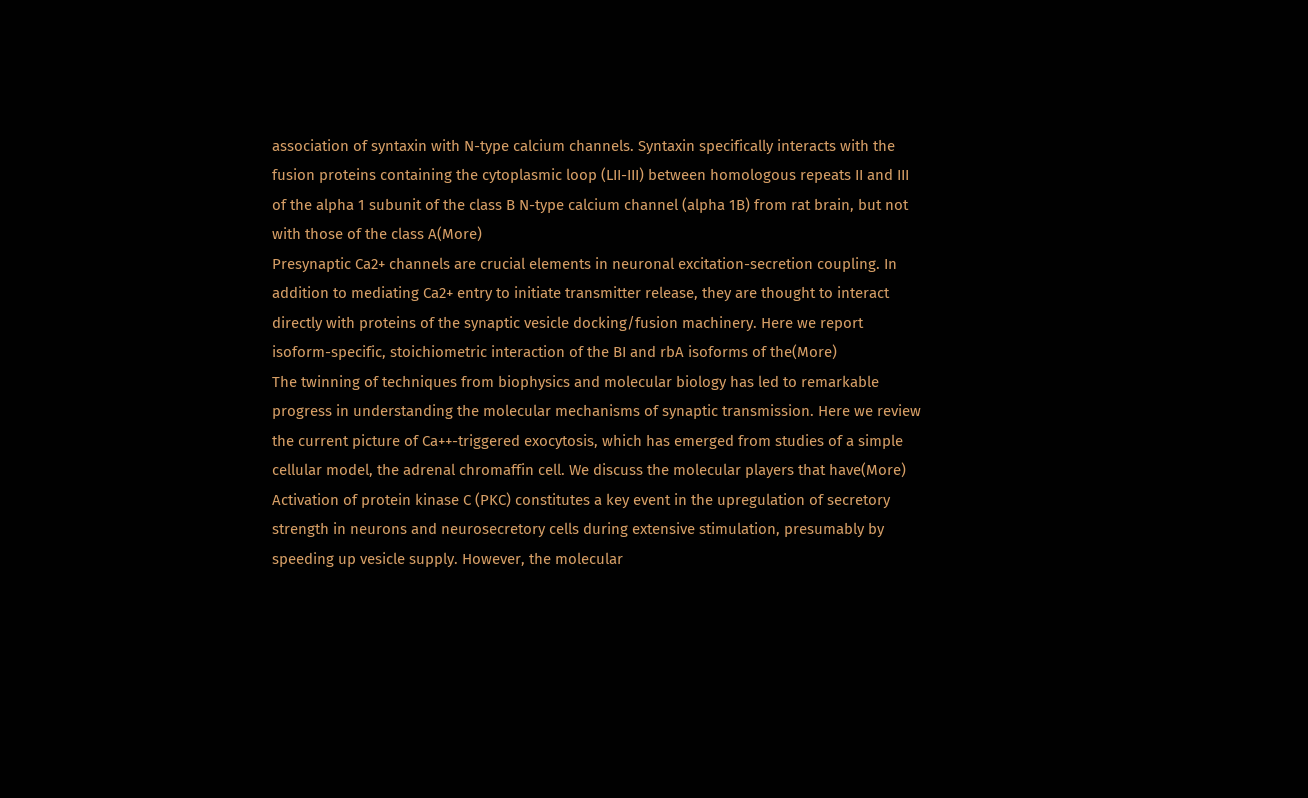association of syntaxin with N-type calcium channels. Syntaxin specifically interacts with the fusion proteins containing the cytoplasmic loop (LII-III) between homologous repeats II and III of the alpha 1 subunit of the class B N-type calcium channel (alpha 1B) from rat brain, but not with those of the class A(More)
Presynaptic Ca2+ channels are crucial elements in neuronal excitation-secretion coupling. In addition to mediating Ca2+ entry to initiate transmitter release, they are thought to interact directly with proteins of the synaptic vesicle docking/fusion machinery. Here we report isoform-specific, stoichiometric interaction of the BI and rbA isoforms of the(More)
The twinning of techniques from biophysics and molecular biology has led to remarkable progress in understanding the molecular mechanisms of synaptic transmission. Here we review the current picture of Ca++-triggered exocytosis, which has emerged from studies of a simple cellular model, the adrenal chromaffin cell. We discuss the molecular players that have(More)
Activation of protein kinase C (PKC) constitutes a key event in the upregulation of secretory strength in neurons and neurosecretory cells during extensive stimulation, presumably by speeding up vesicle supply. However, the molecular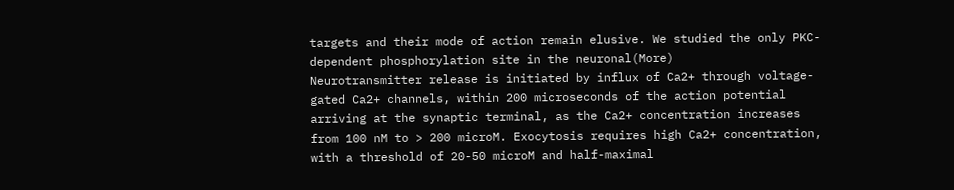targets and their mode of action remain elusive. We studied the only PKC-dependent phosphorylation site in the neuronal(More)
Neurotransmitter release is initiated by influx of Ca2+ through voltage-gated Ca2+ channels, within 200 microseconds of the action potential arriving at the synaptic terminal, as the Ca2+ concentration increases from 100 nM to > 200 microM. Exocytosis requires high Ca2+ concentration, with a threshold of 20-50 microM and half-maximal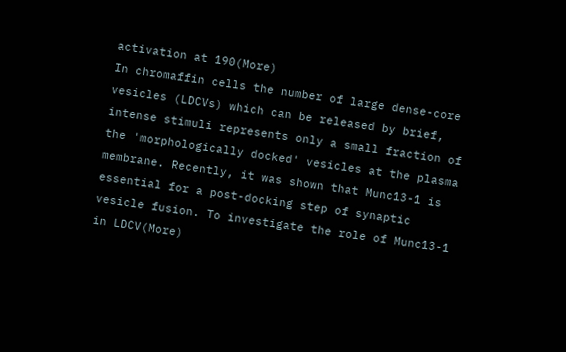activation at 190(More)
In chromaffin cells the number of large dense-core vesicles (LDCVs) which can be released by brief, intense stimuli represents only a small fraction of the 'morphologically docked' vesicles at the plasma membrane. Recently, it was shown that Munc13-1 is essential for a post-docking step of synaptic vesicle fusion. To investigate the role of Munc13-1 in LDCV(More)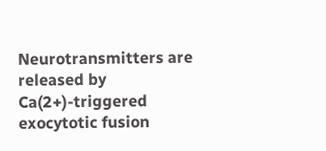Neurotransmitters are released by Ca(2+)-triggered exocytotic fusion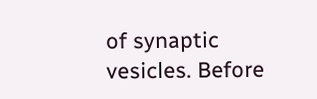of synaptic vesicles. Before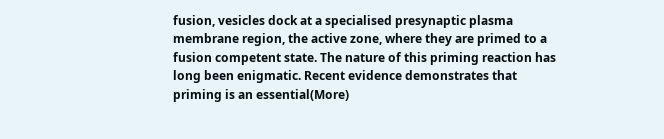fusion, vesicles dock at a specialised presynaptic plasma membrane region, the active zone, where they are primed to a fusion competent state. The nature of this priming reaction has long been enigmatic. Recent evidence demonstrates that priming is an essential(More)